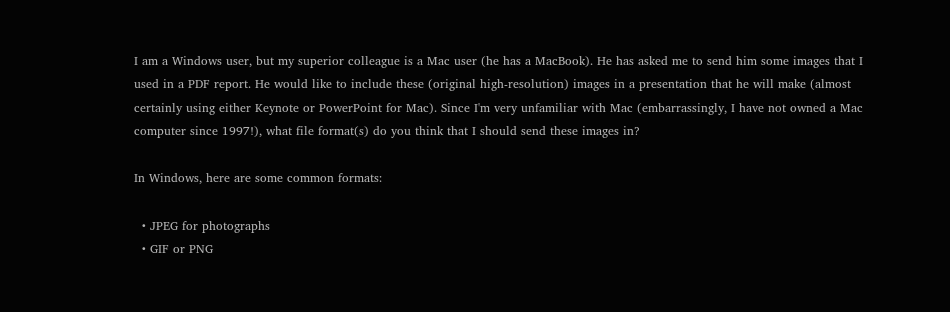I am a Windows user, but my superior colleague is a Mac user (he has a MacBook). He has asked me to send him some images that I used in a PDF report. He would like to include these (original high-resolution) images in a presentation that he will make (almost certainly using either Keynote or PowerPoint for Mac). Since I'm very unfamiliar with Mac (embarrassingly, I have not owned a Mac computer since 1997!), what file format(s) do you think that I should send these images in?

In Windows, here are some common formats:

  • JPEG for photographs
  • GIF or PNG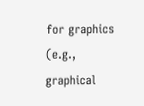for graphics (e.g., graphical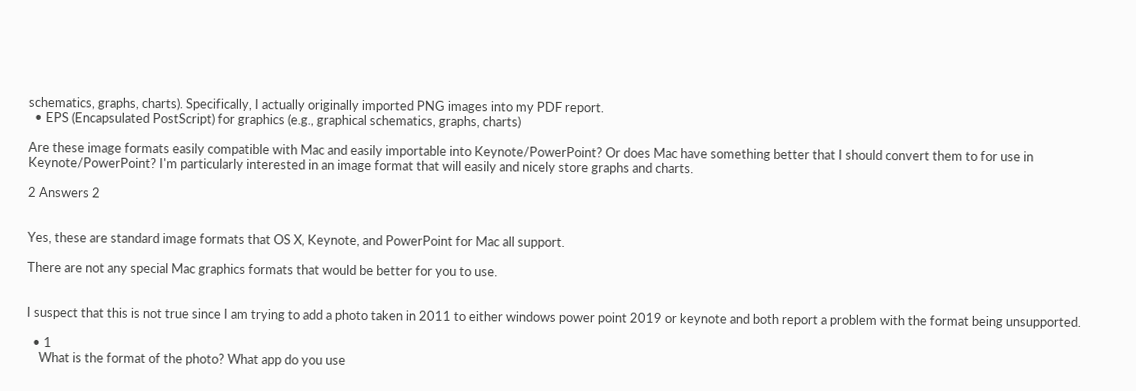schematics, graphs, charts). Specifically, I actually originally imported PNG images into my PDF report.
  • EPS (Encapsulated PostScript) for graphics (e.g., graphical schematics, graphs, charts)

Are these image formats easily compatible with Mac and easily importable into Keynote/PowerPoint? Or does Mac have something better that I should convert them to for use in Keynote/PowerPoint? I'm particularly interested in an image format that will easily and nicely store graphs and charts.

2 Answers 2


Yes, these are standard image formats that OS X, Keynote, and PowerPoint for Mac all support.

There are not any special Mac graphics formats that would be better for you to use.


I suspect that this is not true since I am trying to add a photo taken in 2011 to either windows power point 2019 or keynote and both report a problem with the format being unsupported.

  • 1
    What is the format of the photo? What app do you use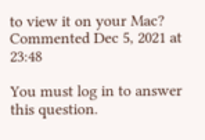to view it on your Mac? Commented Dec 5, 2021 at 23:48

You must log in to answer this question.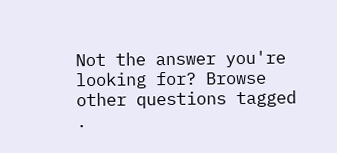Not the answer you're looking for? Browse other questions tagged .